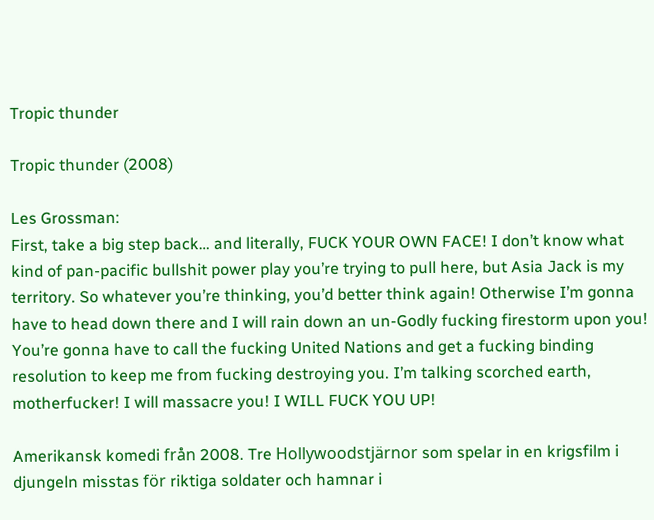Tropic thunder

Tropic thunder (2008)

Les Grossman:
First, take a big step back… and literally, FUCK YOUR OWN FACE! I don’t know what kind of pan-pacific bullshit power play you’re trying to pull here, but Asia Jack is my territory. So whatever you’re thinking, you’d better think again! Otherwise I’m gonna have to head down there and I will rain down an un-Godly fucking firestorm upon you! You’re gonna have to call the fucking United Nations and get a fucking binding resolution to keep me from fucking destroying you. I’m talking scorched earth, motherfucker! I will massacre you! I WILL FUCK YOU UP!

Amerikansk komedi från 2008. Tre Hollywoodstjärnor som spelar in en krigsfilm i djungeln misstas för riktiga soldater och hamnar i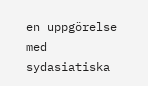en uppgörelse med sydasiatiska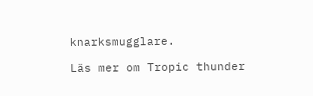knarksmugglare.

Läs mer om Tropic thunder